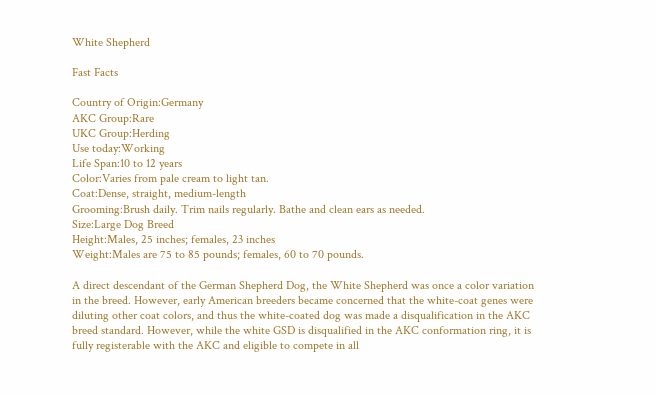White Shepherd

Fast Facts

Country of Origin:Germany
AKC Group:Rare
UKC Group:Herding
Use today:Working
Life Span:10 to 12 years
Color:Varies from pale cream to light tan.
Coat:Dense, straight, medium-length
Grooming:Brush daily. Trim nails regularly. Bathe and clean ears as needed.
Size:Large Dog Breed
Height:Males, 25 inches; females, 23 inches
Weight:Males are 75 to 85 pounds; females, 60 to 70 pounds.

A direct descendant of the German Shepherd Dog, the White Shepherd was once a color variation in the breed. However, early American breeders became concerned that the white-coat genes were diluting other coat colors, and thus the white-coated dog was made a disqualification in the AKC breed standard. However, while the white GSD is disqualified in the AKC conformation ring, it is fully registerable with the AKC and eligible to compete in all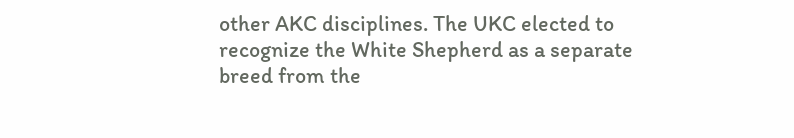other AKC disciplines. The UKC elected to recognize the White Shepherd as a separate breed from the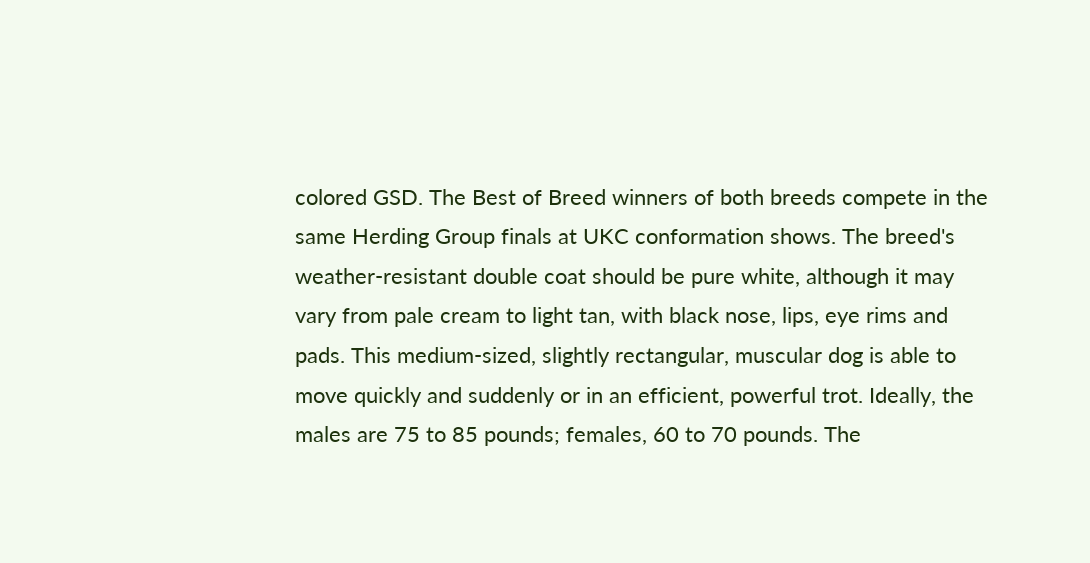colored GSD. The Best of Breed winners of both breeds compete in the same Herding Group finals at UKC conformation shows. The breed's weather-resistant double coat should be pure white, although it may vary from pale cream to light tan, with black nose, lips, eye rims and pads. This medium-sized, slightly rectangular, muscular dog is able to move quickly and suddenly or in an efficient, powerful trot. Ideally, the males are 75 to 85 pounds; females, 60 to 70 pounds. The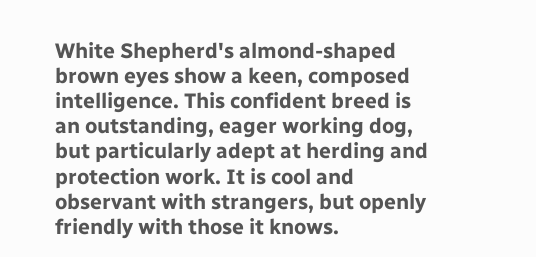White Shepherd's almond-shaped brown eyes show a keen, composed intelligence. This confident breed is an outstanding, eager working dog, but particularly adept at herding and protection work. It is cool and observant with strangers, but openly friendly with those it knows.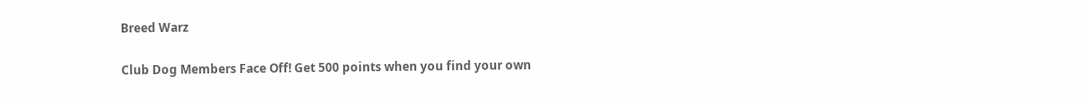Breed Warz

Club Dog Members Face Off! Get 500 points when you find your own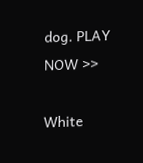dog. PLAY NOW >>

White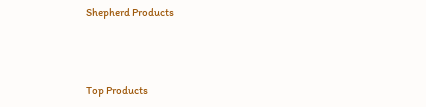Shepherd Products



Top Products